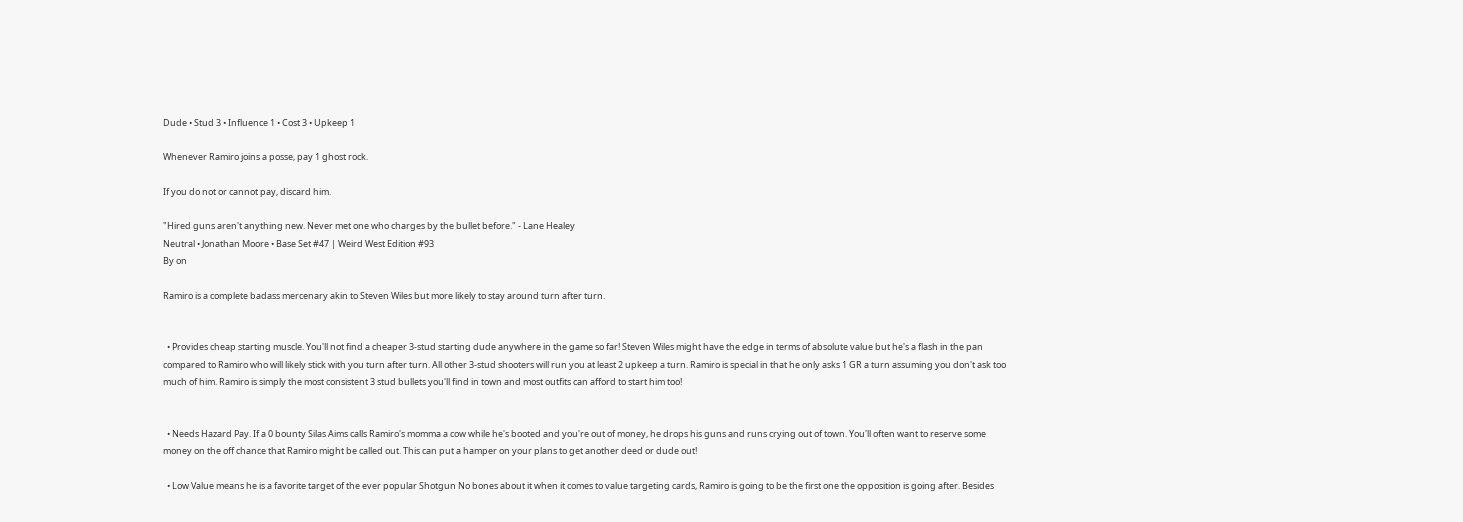Dude • Stud 3 • Influence 1 • Cost 3 • Upkeep 1

Whenever Ramiro joins a posse, pay 1 ghost rock.

If you do not or cannot pay, discard him.

"Hired guns aren't anything new. Never met one who charges by the bullet before." - Lane Healey
Neutral • Jonathan Moore • Base Set #47 | Weird West Edition #93
By on

Ramiro is a complete badass mercenary akin to Steven Wiles but more likely to stay around turn after turn.


  • Provides cheap starting muscle. You'll not find a cheaper 3-stud starting dude anywhere in the game so far! Steven Wiles might have the edge in terms of absolute value but he's a flash in the pan compared to Ramiro who will likely stick with you turn after turn. All other 3-stud shooters will run you at least 2 upkeep a turn. Ramiro is special in that he only asks 1 GR a turn assuming you don't ask too much of him. Ramiro is simply the most consistent 3 stud bullets you'll find in town and most outfits can afford to start him too!


  • Needs Hazard Pay. If a 0 bounty Silas Aims calls Ramiro's momma a cow while he's booted and you're out of money, he drops his guns and runs crying out of town. You'll often want to reserve some money on the off chance that Ramiro might be called out. This can put a hamper on your plans to get another deed or dude out!

  • Low Value means he is a favorite target of the ever popular Shotgun No bones about it when it comes to value targeting cards, Ramiro is going to be the first one the opposition is going after. Besides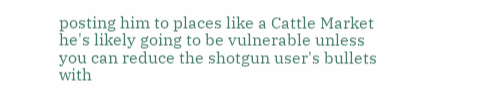posting him to places like a Cattle Market he's likely going to be vulnerable unless you can reduce the shotgun user's bullets with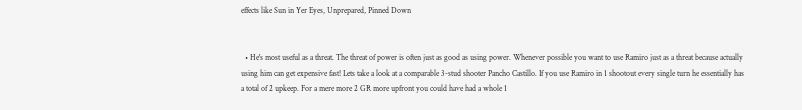effects like Sun in Yer Eyes, Unprepared, Pinned Down


  • He's most useful as a threat. The threat of power is often just as good as using power. Whenever possible you want to use Ramiro just as a threat because actually using him can get expensive fast! Lets take a look at a comparable 3-stud shooter Pancho Castillo. If you use Ramiro in 1 shootout every single turn he essentially has a total of 2 upkeep. For a mere more 2 GR more upfront you could have had a whole 1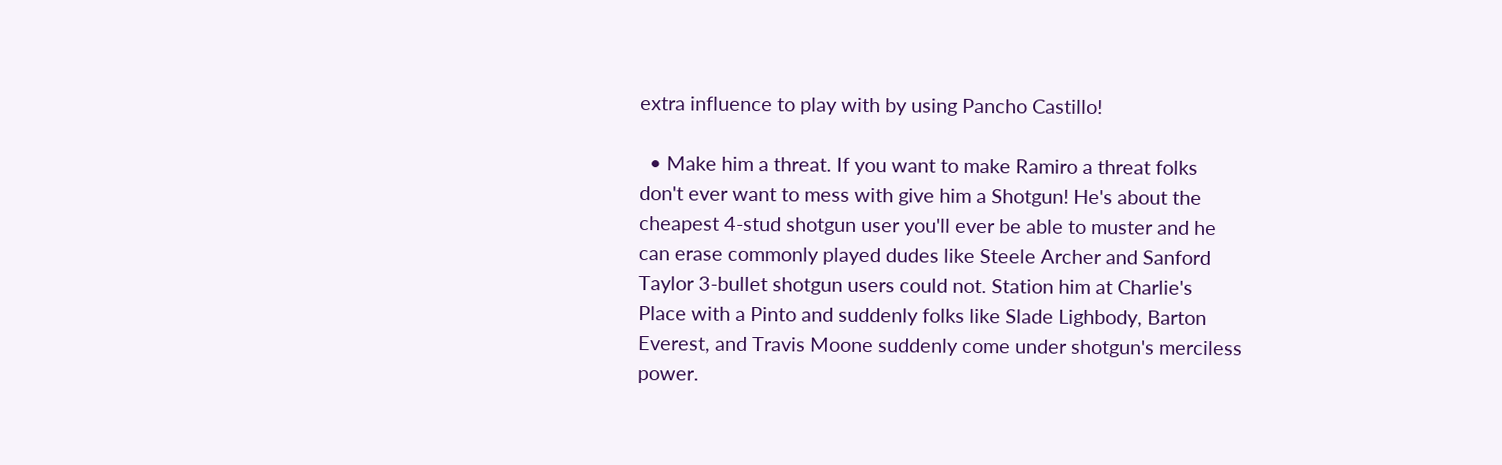extra influence to play with by using Pancho Castillo!

  • Make him a threat. If you want to make Ramiro a threat folks don't ever want to mess with give him a Shotgun! He's about the cheapest 4-stud shotgun user you'll ever be able to muster and he can erase commonly played dudes like Steele Archer and Sanford Taylor 3-bullet shotgun users could not. Station him at Charlie's Place with a Pinto and suddenly folks like Slade Lighbody, Barton Everest, and Travis Moone suddenly come under shotgun's merciless power.